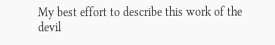My best effort to describe this work of the devil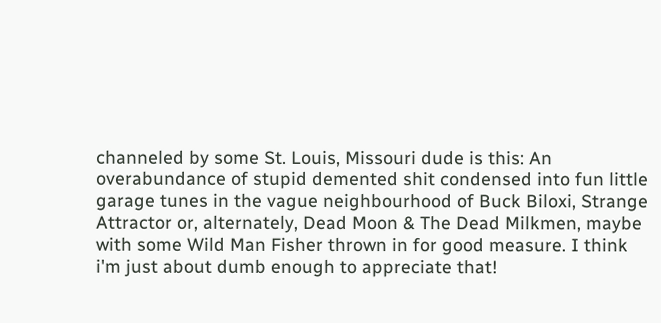channeled by some St. Louis, Missouri dude is this: An overabundance of stupid demented shit condensed into fun little garage tunes in the vague neighbourhood of Buck Biloxi, Strange Attractor or, alternately, Dead Moon & The Dead Milkmen, maybe with some Wild Man Fisher thrown in for good measure. I think i'm just about dumb enough to appreciate that!